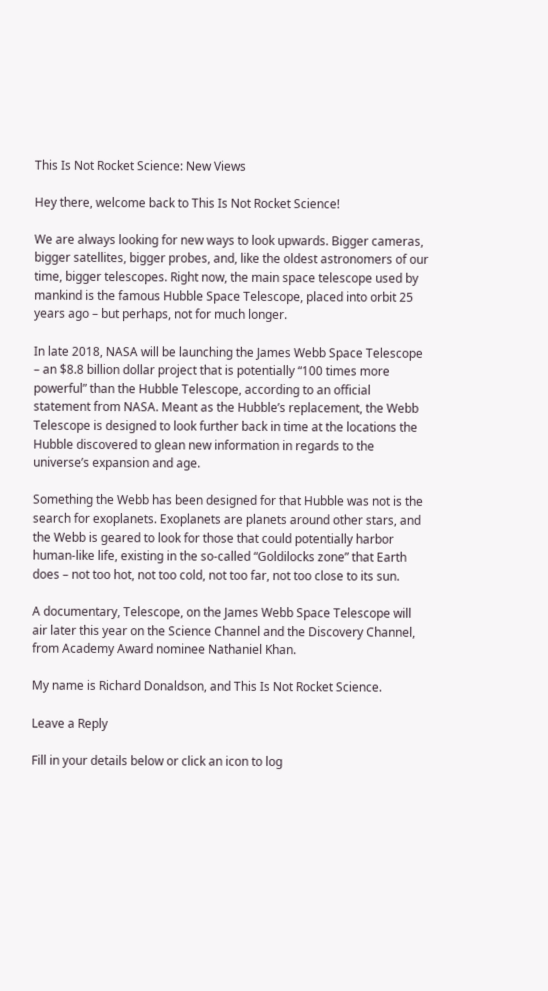This Is Not Rocket Science: New Views

Hey there, welcome back to This Is Not Rocket Science!

We are always looking for new ways to look upwards. Bigger cameras, bigger satellites, bigger probes, and, like the oldest astronomers of our time, bigger telescopes. Right now, the main space telescope used by mankind is the famous Hubble Space Telescope, placed into orbit 25 years ago – but perhaps, not for much longer.

In late 2018, NASA will be launching the James Webb Space Telescope – an $8.8 billion dollar project that is potentially “100 times more powerful” than the Hubble Telescope, according to an official statement from NASA. Meant as the Hubble’s replacement, the Webb Telescope is designed to look further back in time at the locations the Hubble discovered to glean new information in regards to the universe’s expansion and age.

Something the Webb has been designed for that Hubble was not is the search for exoplanets. Exoplanets are planets around other stars, and the Webb is geared to look for those that could potentially harbor human-like life, existing in the so-called “Goldilocks zone” that Earth does – not too hot, not too cold, not too far, not too close to its sun.

A documentary, Telescope, on the James Webb Space Telescope will air later this year on the Science Channel and the Discovery Channel, from Academy Award nominee Nathaniel Khan.

My name is Richard Donaldson, and This Is Not Rocket Science.

Leave a Reply

Fill in your details below or click an icon to log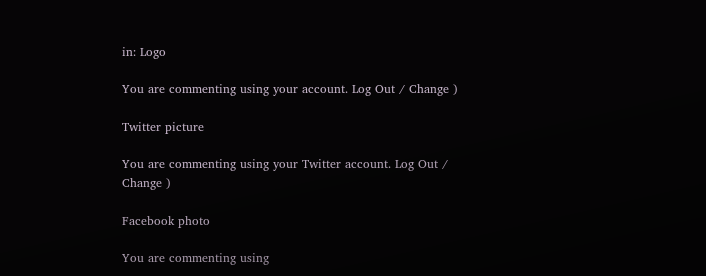in: Logo

You are commenting using your account. Log Out / Change )

Twitter picture

You are commenting using your Twitter account. Log Out / Change )

Facebook photo

You are commenting using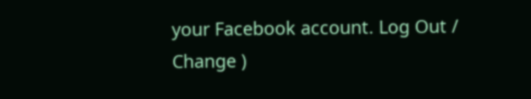your Facebook account. Log Out / Change )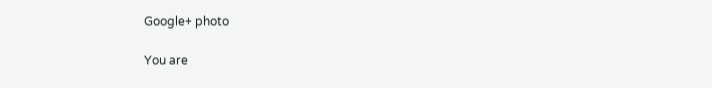Google+ photo

You are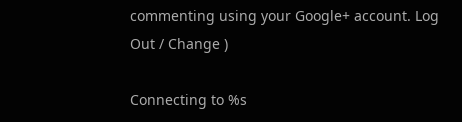commenting using your Google+ account. Log Out / Change )

Connecting to %s